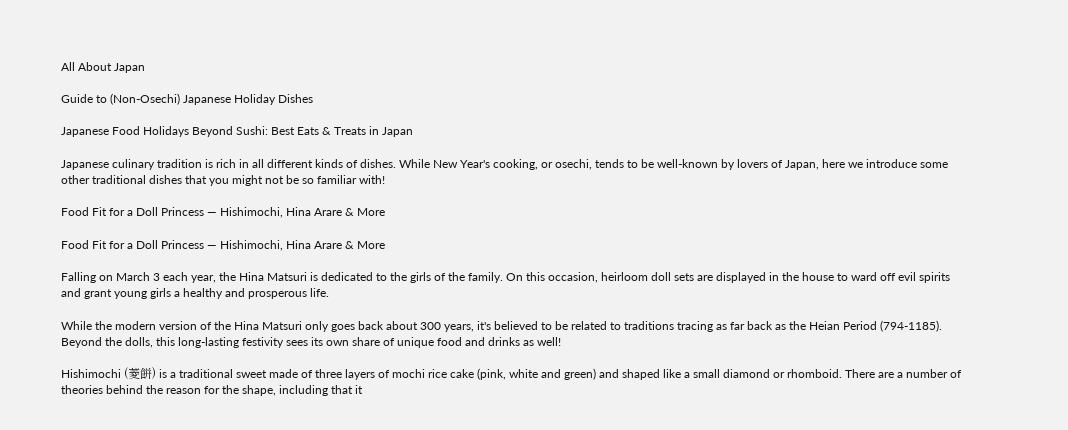All About Japan

Guide to (Non-Osechi) Japanese Holiday Dishes

Japanese Food Holidays Beyond Sushi: Best Eats & Treats in Japan

Japanese culinary tradition is rich in all different kinds of dishes. While New Year's cooking, or osechi, tends to be well-known by lovers of Japan, here we introduce some other traditional dishes that you might not be so familiar with!

Food Fit for a Doll Princess — Hishimochi, Hina Arare & More

Food Fit for a Doll Princess — Hishimochi, Hina Arare & More

Falling on March 3 each year, the Hina Matsuri is dedicated to the girls of the family. On this occasion, heirloom doll sets are displayed in the house to ward off evil spirits and grant young girls a healthy and prosperous life.

While the modern version of the Hina Matsuri only goes back about 300 years, it's believed to be related to traditions tracing as far back as the Heian Period (794-1185). Beyond the dolls, this long-lasting festivity sees its own share of unique food and drinks as well!

Hishimochi (菱餅) is a traditional sweet made of three layers of mochi rice cake (pink, white and green) and shaped like a small diamond or rhomboid. There are a number of theories behind the reason for the shape, including that it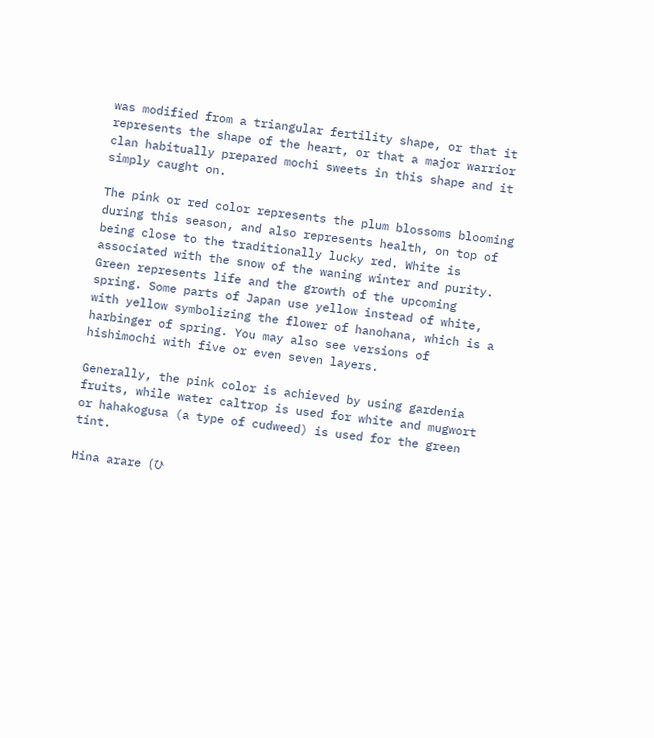was modified from a triangular fertility shape, or that it represents the shape of the heart, or that a major warrior clan habitually prepared mochi sweets in this shape and it simply caught on.

The pink or red color represents the plum blossoms blooming during this season, and also represents health, on top of being close to the traditionally lucky red. White is associated with the snow of the waning winter and purity. Green represents life and the growth of the upcoming spring. Some parts of Japan use yellow instead of white, with yellow symbolizing the flower of hanohana, which is a harbinger of spring. You may also see versions of hishimochi with five or even seven layers.

Generally, the pink color is achieved by using gardenia fruits, while water caltrop is used for white and mugwort or hahakogusa (a type of cudweed) is used for the green tint.

Hina arare (ひ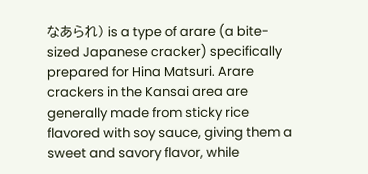なあられ) is a type of arare (a bite-sized Japanese cracker) specifically prepared for Hina Matsuri. Arare crackers in the Kansai area are generally made from sticky rice flavored with soy sauce, giving them a sweet and savory flavor, while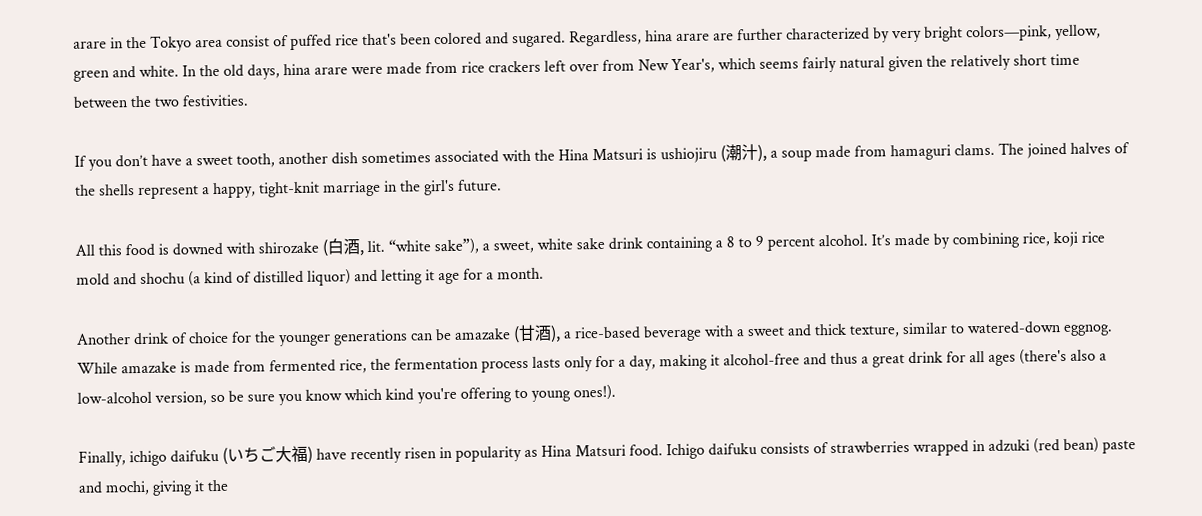arare in the Tokyo area consist of puffed rice that's been colored and sugared. Regardless, hina arare are further characterized by very bright colors—pink, yellow, green and white. In the old days, hina arare were made from rice crackers left over from New Year's, which seems fairly natural given the relatively short time between the two festivities.

If you don’t have a sweet tooth, another dish sometimes associated with the Hina Matsuri is ushiojiru (潮汁), a soup made from hamaguri clams. The joined halves of the shells represent a happy, tight-knit marriage in the girl's future.

All this food is downed with shirozake (白酒, lit. “white sake”), a sweet, white sake drink containing a 8 to 9 percent alcohol. It’s made by combining rice, koji rice mold and shochu (a kind of distilled liquor) and letting it age for a month.

Another drink of choice for the younger generations can be amazake (甘酒), a rice-based beverage with a sweet and thick texture, similar to watered-down eggnog. While amazake is made from fermented rice, the fermentation process lasts only for a day, making it alcohol-free and thus a great drink for all ages (there's also a low-alcohol version, so be sure you know which kind you're offering to young ones!).

Finally, ichigo daifuku (いちご大福) have recently risen in popularity as Hina Matsuri food. Ichigo daifuku consists of strawberries wrapped in adzuki (red bean) paste and mochi, giving it the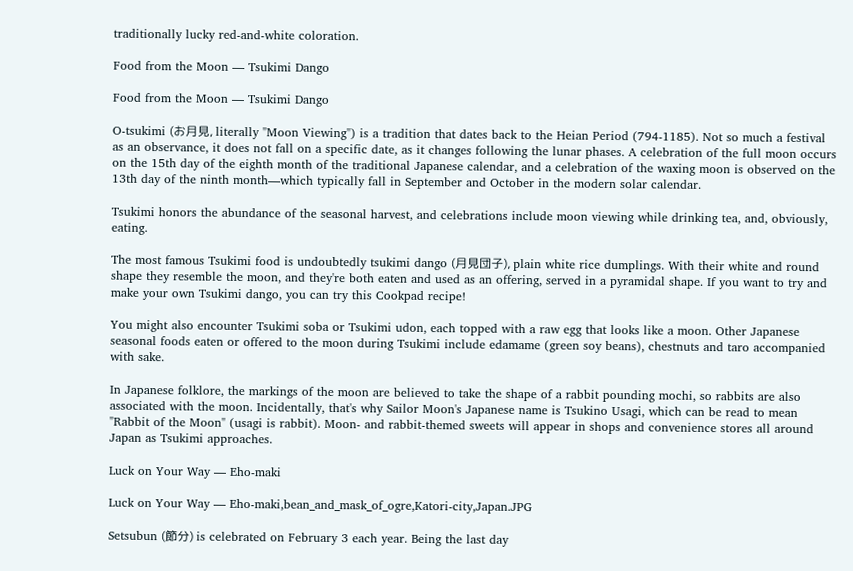traditionally lucky red-and-white coloration.

Food from the Moon — Tsukimi Dango

Food from the Moon — Tsukimi Dango

O-tsukimi (お月見, literally "Moon Viewing") is a tradition that dates back to the Heian Period (794-1185). Not so much a festival as an observance, it does not fall on a specific date, as it changes following the lunar phases. A celebration of the full moon occurs on the 15th day of the eighth month of the traditional Japanese calendar, and a celebration of the waxing moon is observed on the 13th day of the ninth month—which typically fall in September and October in the modern solar calendar.

Tsukimi honors the abundance of the seasonal harvest, and celebrations include moon viewing while drinking tea, and, obviously, eating.

The most famous Tsukimi food is undoubtedly tsukimi dango (月見団子), plain white rice dumplings. With their white and round shape they resemble the moon, and they're both eaten and used as an offering, served in a pyramidal shape. If you want to try and make your own Tsukimi dango, you can try this Cookpad recipe!

You might also encounter Tsukimi soba or Tsukimi udon, each topped with a raw egg that looks like a moon. Other Japanese seasonal foods eaten or offered to the moon during Tsukimi include edamame (green soy beans), chestnuts and taro accompanied with sake.

In Japanese folklore, the markings of the moon are believed to take the shape of a rabbit pounding mochi, so rabbits are also associated with the moon. Incidentally, that's why Sailor Moon's Japanese name is Tsukino Usagi, which can be read to mean "Rabbit of the Moon" (usagi is rabbit). Moon- and rabbit-themed sweets will appear in shops and convenience stores all around Japan as Tsukimi approaches.

Luck on Your Way — Eho-maki

Luck on Your Way — Eho-maki,bean_and_mask_of_ogre,Katori-city,Japan.JPG

Setsubun (節分) is celebrated on February 3 each year. Being the last day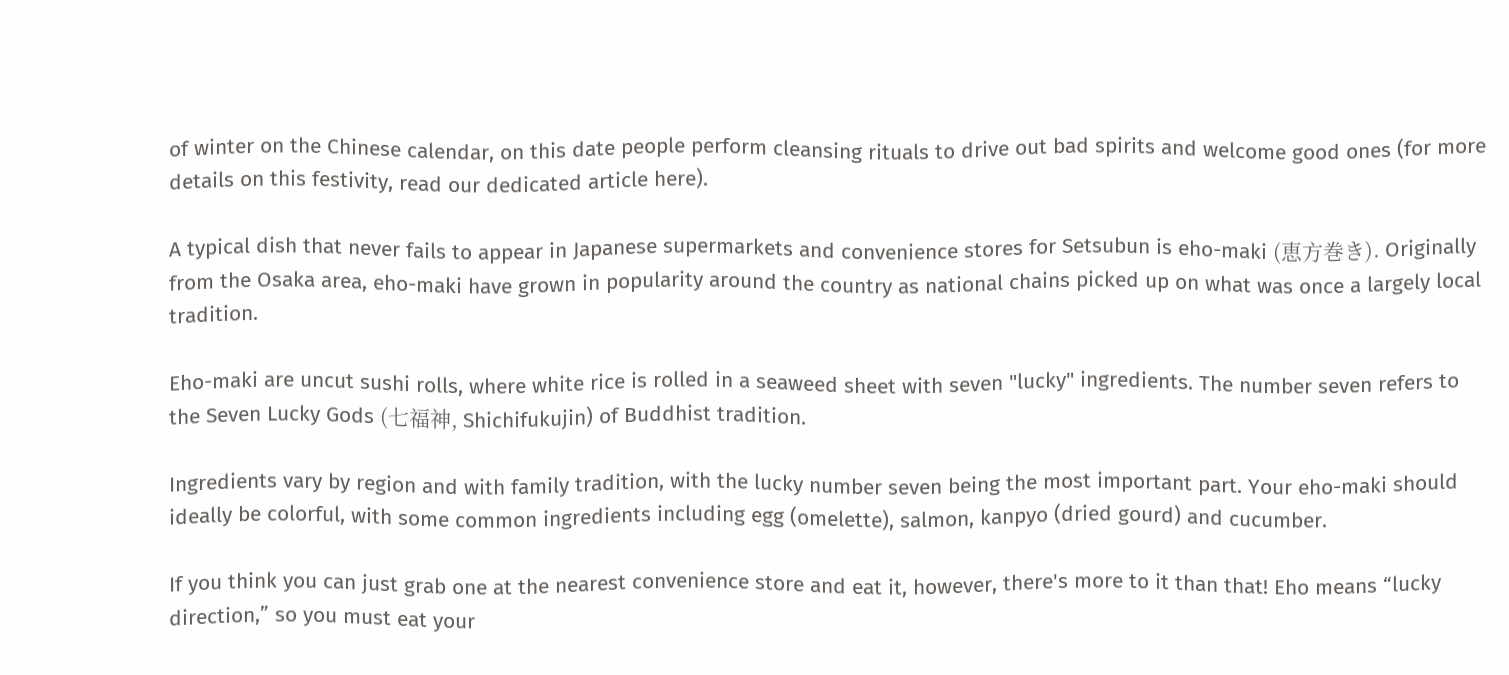of winter on the Chinese calendar, on this date people perform cleansing rituals to drive out bad spirits and welcome good ones (for more details on this festivity, read our dedicated article here).

A typical dish that never fails to appear in Japanese supermarkets and convenience stores for Setsubun is eho-maki (恵方巻き). Originally from the Osaka area, eho-maki have grown in popularity around the country as national chains picked up on what was once a largely local tradition.

Eho-maki are uncut sushi rolls, where white rice is rolled in a seaweed sheet with seven "lucky" ingredients. The number seven refers to the Seven Lucky Gods (七福神, Shichifukujin) of Buddhist tradition.

Ingredients vary by region and with family tradition, with the lucky number seven being the most important part. Your eho-maki should ideally be colorful, with some common ingredients including egg (omelette), salmon, kanpyo (dried gourd) and cucumber.

If you think you can just grab one at the nearest convenience store and eat it, however, there's more to it than that! Eho means “lucky direction,” so you must eat your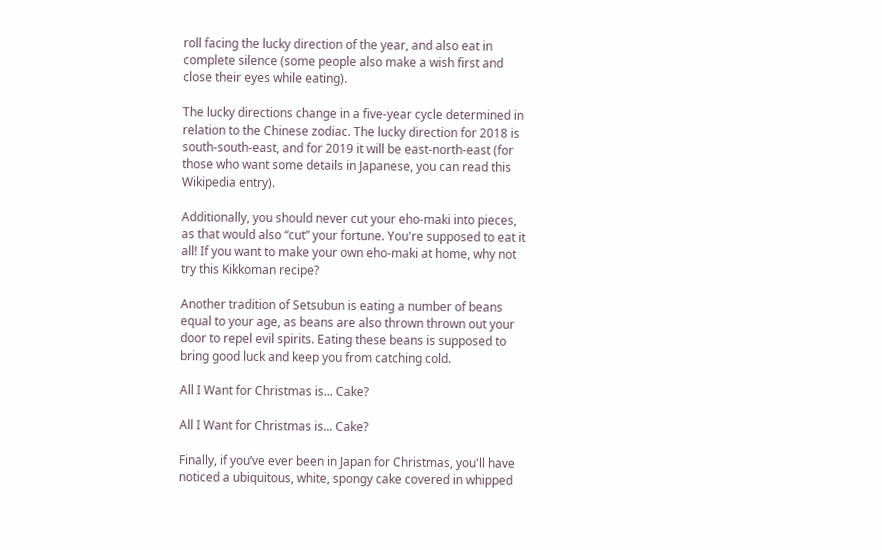roll facing the lucky direction of the year, and also eat in complete silence (some people also make a wish first and close their eyes while eating).

The lucky directions change in a five-year cycle determined in relation to the Chinese zodiac. The lucky direction for 2018 is south-south-east, and for 2019 it will be east-north-east (for those who want some details in Japanese, you can read this Wikipedia entry).

Additionally, you should never cut your eho-maki into pieces, as that would also “cut” your fortune. You're supposed to eat it all! If you want to make your own eho-maki at home, why not try this Kikkoman recipe?

Another tradition of Setsubun is eating a number of beans equal to your age, as beans are also thrown thrown out your door to repel evil spirits. Eating these beans is supposed to bring good luck and keep you from catching cold.

All I Want for Christmas is... Cake?

All I Want for Christmas is... Cake?

Finally, if you’ve ever been in Japan for Christmas, you'll have noticed a ubiquitous, white, spongy cake covered in whipped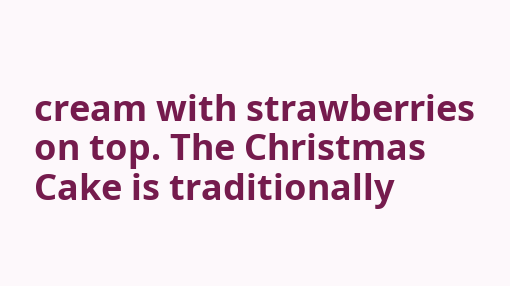cream with strawberries on top. The Christmas Cake is traditionally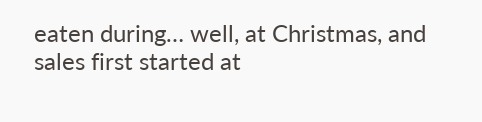eaten during… well, at Christmas, and sales first started at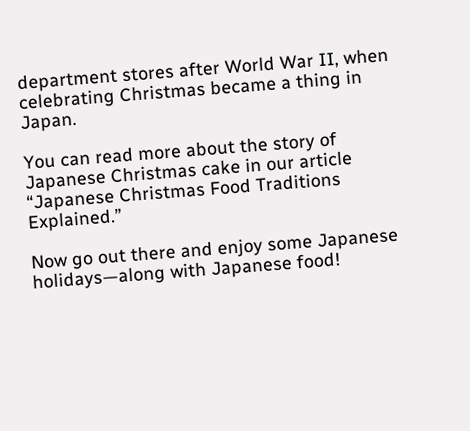department stores after World War II, when celebrating Christmas became a thing in Japan.

You can read more about the story of Japanese Christmas cake in our article “Japanese Christmas Food Traditions Explained.”

Now go out there and enjoy some Japanese holidays—along with Japanese food!